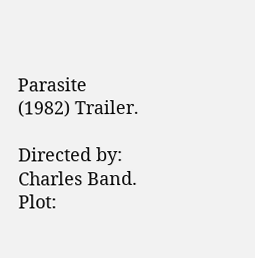Parasite (1982) Trailer.

Directed by: Charles Band. Plot: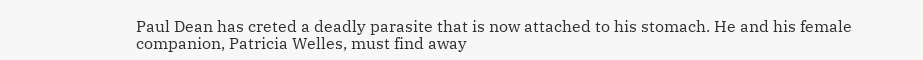Paul Dean has creted a deadly parasite that is now attached to his stomach. He and his female companion, Patricia Welles, must find away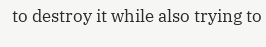to destroy it while also trying to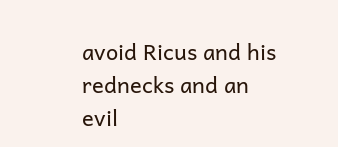avoid Ricus and his rednecks and an evil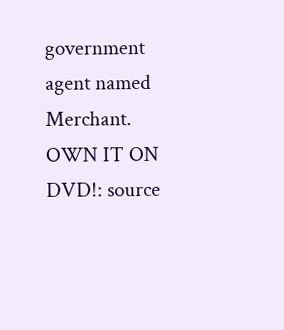government agent named Merchant. OWN IT ON DVD!: source